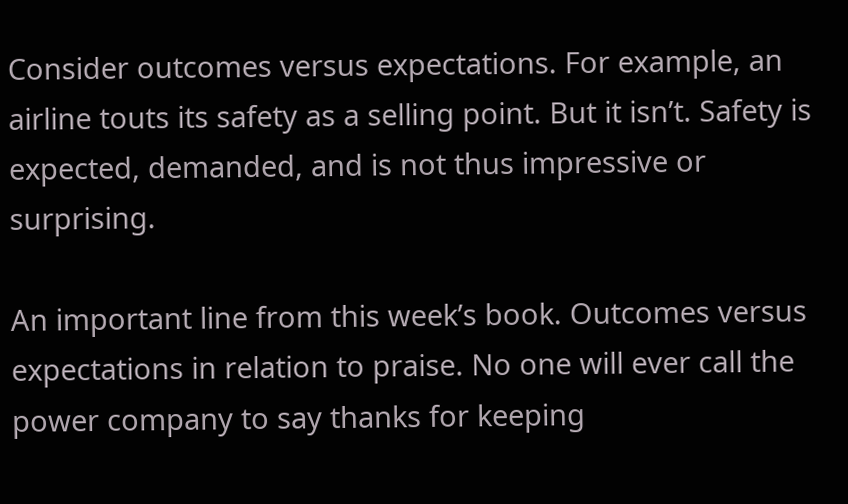Consider outcomes versus expectations. For example, an airline touts its safety as a selling point. But it isn’t. Safety is expected, demanded, and is not thus impressive or surprising.

An important line from this week’s book. Outcomes versus expectations in relation to praise. No one will ever call the power company to say thanks for keeping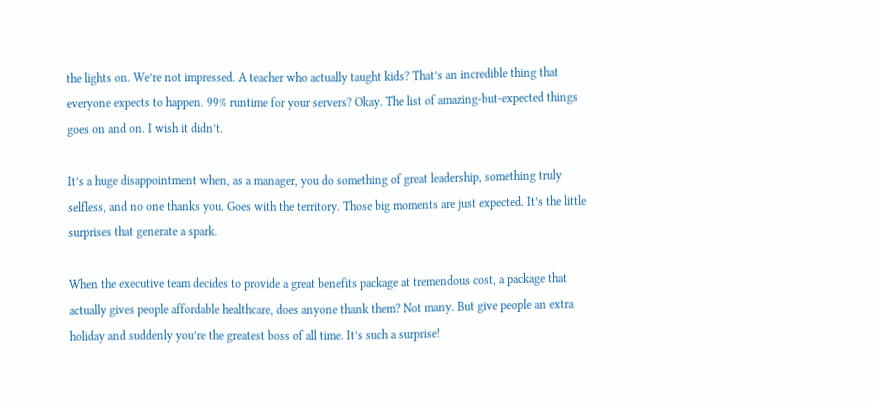the lights on. We’re not impressed. A teacher who actually taught kids? That’s an incredible thing that everyone expects to happen. 99% runtime for your servers? Okay. The list of amazing-but-expected things goes on and on. I wish it didn’t.

It’s a huge disappointment when, as a manager, you do something of great leadership, something truly selfless, and no one thanks you. Goes with the territory. Those big moments are just expected. It’s the little surprises that generate a spark.

When the executive team decides to provide a great benefits package at tremendous cost, a package that actually gives people affordable healthcare, does anyone thank them? Not many. But give people an extra holiday and suddenly you’re the greatest boss of all time. It’s such a surprise!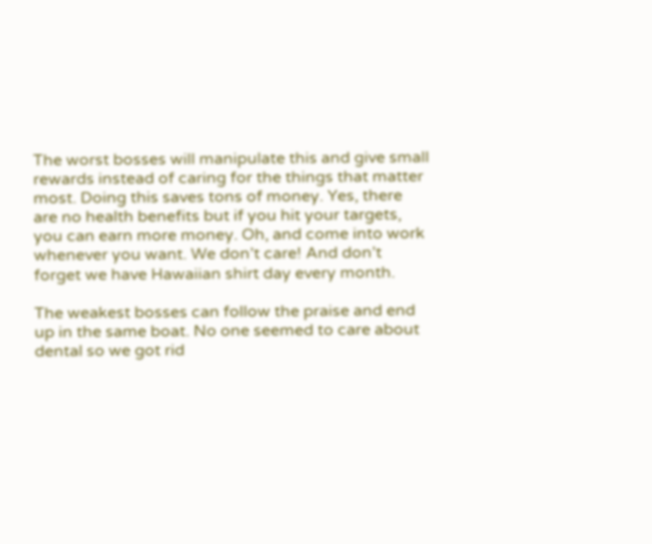The worst bosses will manipulate this and give small rewards instead of caring for the things that matter most. Doing this saves tons of money. Yes, there are no health benefits but if you hit your targets, you can earn more money. Oh, and come into work whenever you want. We don’t care! And don’t forget we have Hawaiian shirt day every month.

The weakest bosses can follow the praise and end up in the same boat. No one seemed to care about dental so we got rid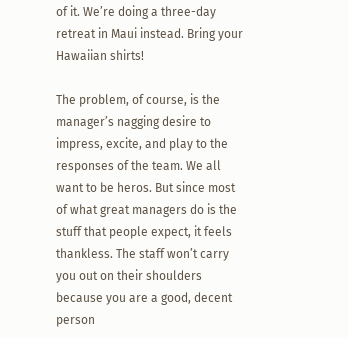of it. We’re doing a three-day retreat in Maui instead. Bring your Hawaiian shirts!

The problem, of course, is the manager’s nagging desire to impress, excite, and play to the responses of the team. We all want to be heros. But since most of what great managers do is the stuff that people expect, it feels thankless. The staff won’t carry you out on their shoulders because you are a good, decent person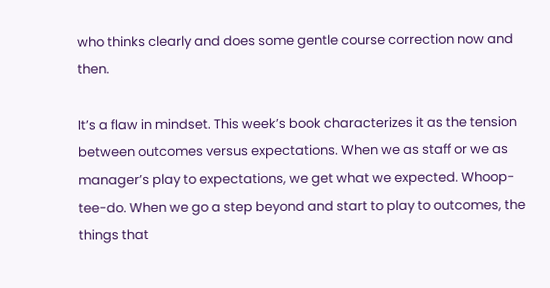who thinks clearly and does some gentle course correction now and then.

It’s a flaw in mindset. This week’s book characterizes it as the tension between outcomes versus expectations. When we as staff or we as manager’s play to expectations, we get what we expected. Whoop-tee-do. When we go a step beyond and start to play to outcomes, the things that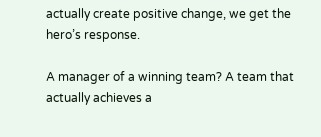actually create positive change, we get the hero’s response.

A manager of a winning team? A team that actually achieves a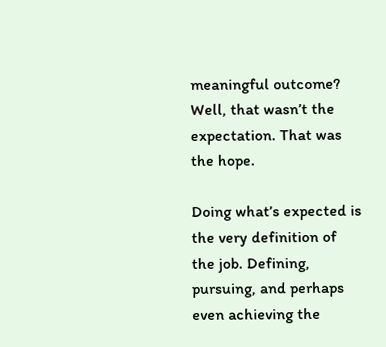meaningful outcome? Well, that wasn’t the expectation. That was the hope.

Doing what’s expected is the very definition of the job. Defining, pursuing, and perhaps even achieving the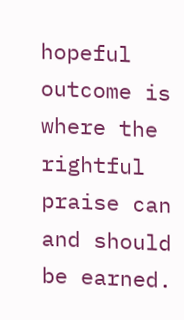hopeful outcome is where the rightful praise can and should be earned.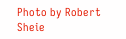Photo by Robert Sheie